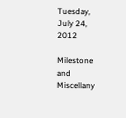Tuesday, July 24, 2012

Milestone and Miscellany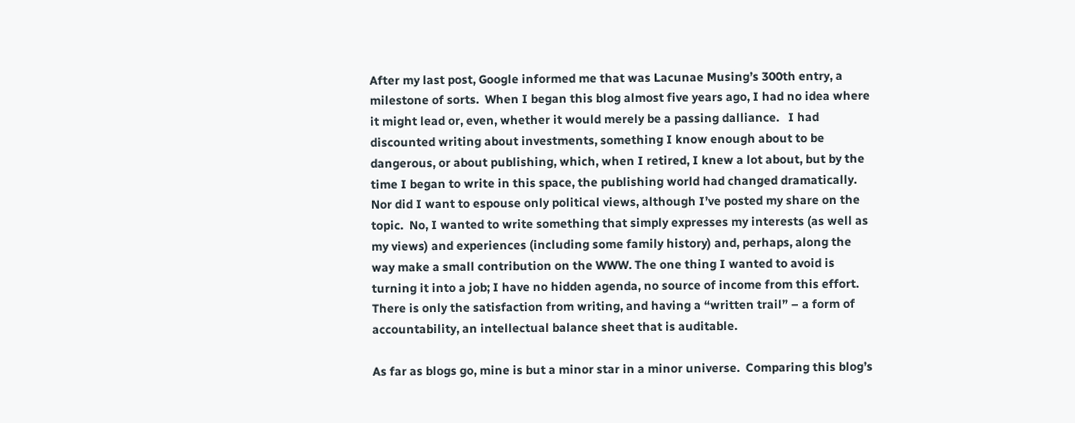After my last post, Google informed me that was Lacunae Musing’s 300th entry, a milestone of sorts.  When I began this blog almost five years ago, I had no idea where it might lead or, even, whether it would merely be a passing dalliance.   I had discounted writing about investments, something I know enough about to be dangerous, or about publishing, which, when I retired, I knew a lot about, but by the time I began to write in this space, the publishing world had changed dramatically.  Nor did I want to espouse only political views, although I’ve posted my share on the topic.  No, I wanted to write something that simply expresses my interests (as well as my views) and experiences (including some family history) and, perhaps, along the way make a small contribution on the WWW. The one thing I wanted to avoid is turning it into a job; I have no hidden agenda, no source of income from this effort.  There is only the satisfaction from writing, and having a “written trail” – a form of accountability, an intellectual balance sheet that is auditable.

As far as blogs go, mine is but a minor star in a minor universe.  Comparing this blog’s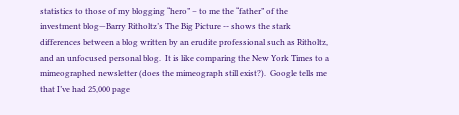statistics to those of my blogging “hero” – to me the “father” of the investment blog—Barry Ritholtz’s The Big Picture -- shows the stark differences between a blog written by an erudite professional such as Ritholtz, and an unfocused personal blog.  It is like comparing the New York Times to a mimeographed newsletter (does the mimeograph still exist?).  Google tells me that I’ve had 25,000 page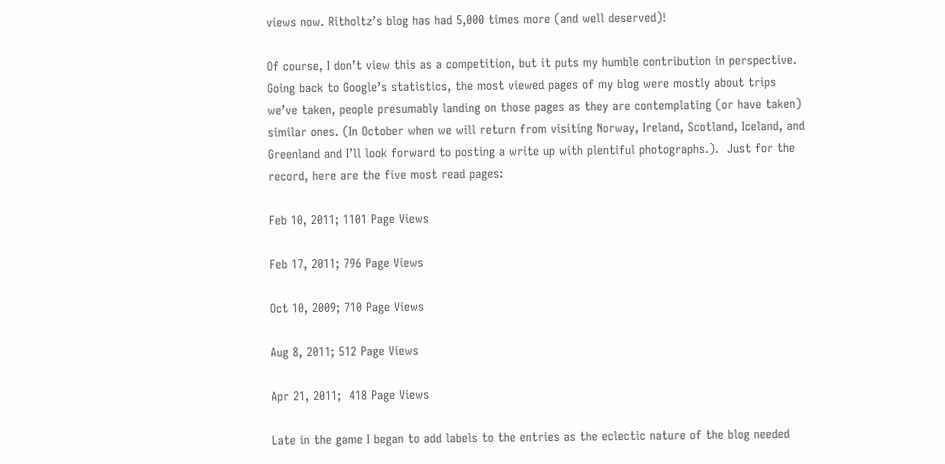views now. Ritholtz’s blog has had 5,000 times more (and well deserved)!

Of course, I don’t view this as a competition, but it puts my humble contribution in perspective. Going back to Google’s statistics, the most viewed pages of my blog were mostly about trips we’ve taken, people presumably landing on those pages as they are contemplating (or have taken) similar ones. (In October when we will return from visiting Norway, Ireland, Scotland, Iceland, and Greenland and I’ll look forward to posting a write up with plentiful photographs.).  Just for the record, here are the five most read pages:

Feb 10, 2011; 1101 Page Views

Feb 17, 2011; 796 Page Views

Oct 10, 2009; 710 Page Views

Aug 8, 2011; 512 Page Views

Apr 21, 2011;  418 Page Views

Late in the game I began to add labels to the entries as the eclectic nature of the blog needed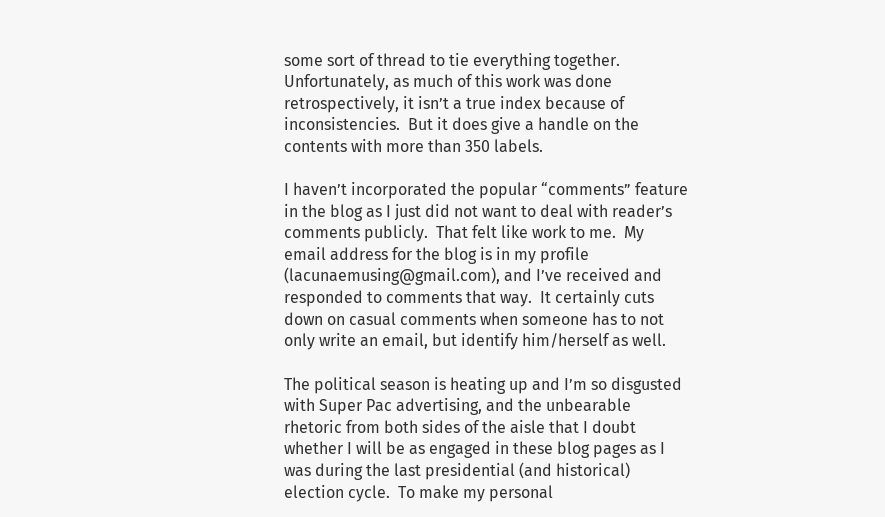some sort of thread to tie everything together.  Unfortunately, as much of this work was done retrospectively, it isn’t a true index because of inconsistencies.  But it does give a handle on the contents with more than 350 labels.

I haven’t incorporated the popular “comments” feature in the blog as I just did not want to deal with reader’s comments publicly.  That felt like work to me.  My email address for the blog is in my profile (lacunaemusing@gmail.com), and I’ve received and responded to comments that way.  It certainly cuts down on casual comments when someone has to not only write an email, but identify him/herself as well.

The political season is heating up and I’m so disgusted with Super Pac advertising, and the unbearable rhetoric from both sides of the aisle that I doubt whether I will be as engaged in these blog pages as I was during the last presidential (and historical) election cycle.  To make my personal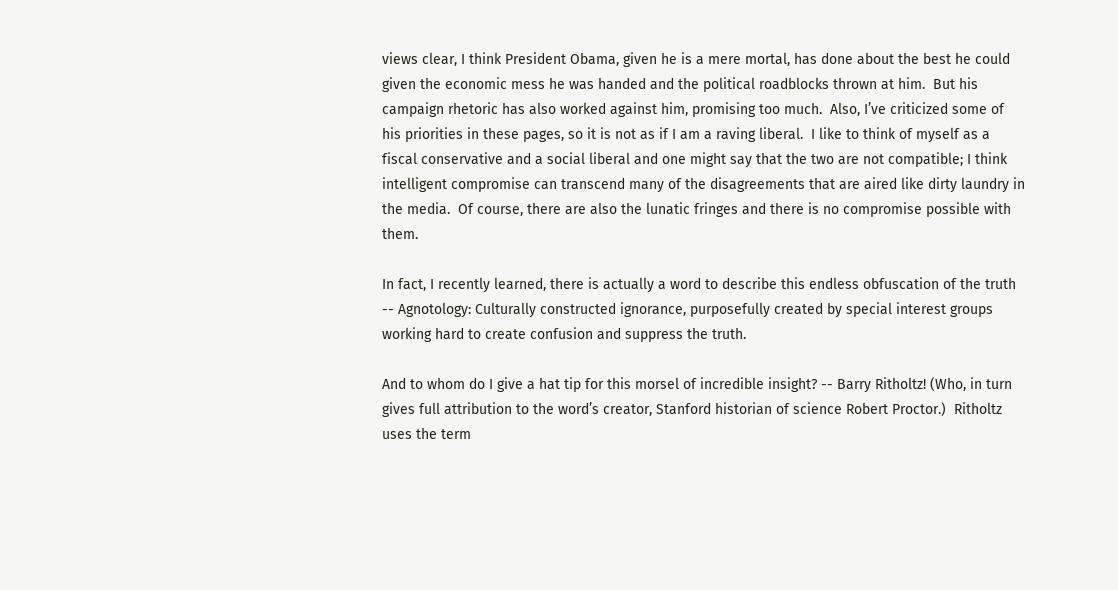views clear, I think President Obama, given he is a mere mortal, has done about the best he could given the economic mess he was handed and the political roadblocks thrown at him.  But his campaign rhetoric has also worked against him, promising too much.  Also, I’ve criticized some of his priorities in these pages, so it is not as if I am a raving liberal.  I like to think of myself as a fiscal conservative and a social liberal and one might say that the two are not compatible; I think intelligent compromise can transcend many of the disagreements that are aired like dirty laundry in the media.  Of course, there are also the lunatic fringes and there is no compromise possible with them.

In fact, I recently learned, there is actually a word to describe this endless obfuscation of the truth -- Agnotology: Culturally constructed ignorance, purposefully created by special interest groups working hard to create confusion and suppress the truth.

And to whom do I give a hat tip for this morsel of incredible insight? -- Barry Ritholtz! (Who, in turn gives full attribution to the word’s creator, Stanford historian of science Robert Proctor.)  Ritholtz uses the term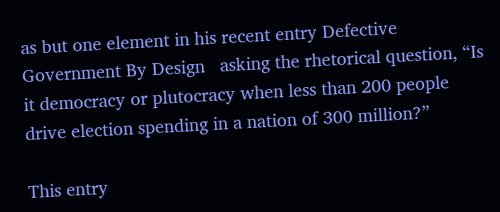as but one element in his recent entry Defective Government By Design   asking the rhetorical question, “Is it democracy or plutocracy when less than 200 people drive election spending in a nation of 300 million?”

This entry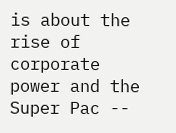is about the rise of corporate power and the Super Pac --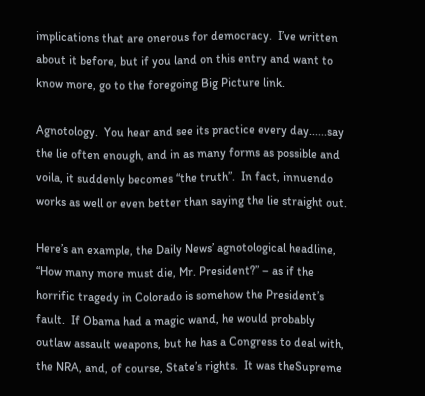implications that are onerous for democracy.  I’ve written about it before, but if you land on this entry and want to know more, go to the foregoing Big Picture link.

Agnotology.  You hear and see its practice every day......say the lie often enough, and in as many forms as possible and voila, it suddenly becomes “the truth”.  In fact, innuendo works as well or even better than saying the lie straight out.

Here’s an example, the Daily News’ agnotological headline, “How many more must die, Mr. President?” – as if the horrific tragedy in Colorado is somehow the President’s fault.  If Obama had a magic wand, he would probably outlaw assault weapons, but he has a Congress to deal with, the NRA, and, of course, State’s rights.  It was theSupreme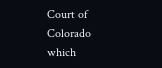Court of Colorado which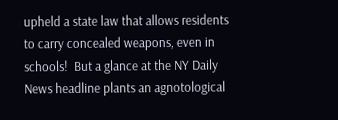upheld a state law that allows residents to carry concealed weapons, even in schools!  But a glance at the NY Daily News headline plants an agnotological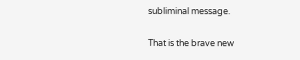subliminal message.

That is the brave new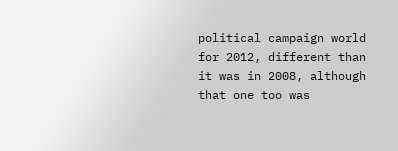political campaign world for 2012, different than it was in 2008, although that one too was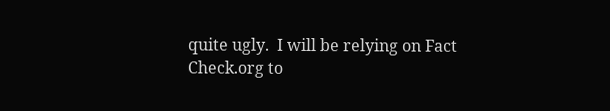quite ugly.  I will be relying on Fact Check.org to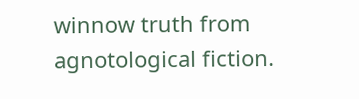winnow truth from agnotological fiction.